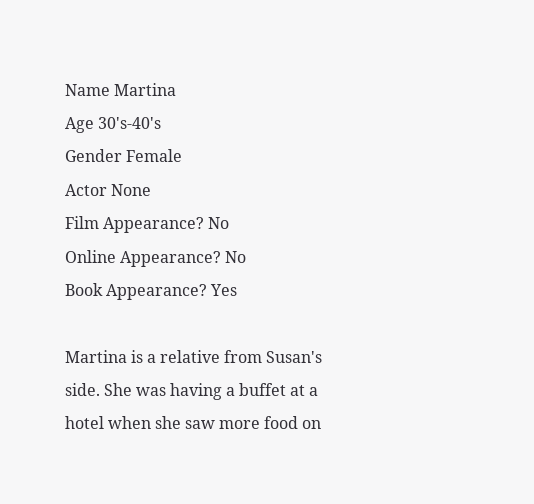Name Martina
Age 30's-40's
Gender Female
Actor None
Film Appearance? No
Online Appearance? No
Book Appearance? Yes

Martina is a relative from Susan's side. She was having a buffet at a hotel when she saw more food on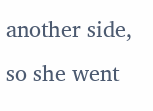another side, so she went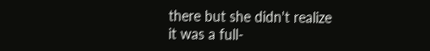there but she didn't realize it was a full-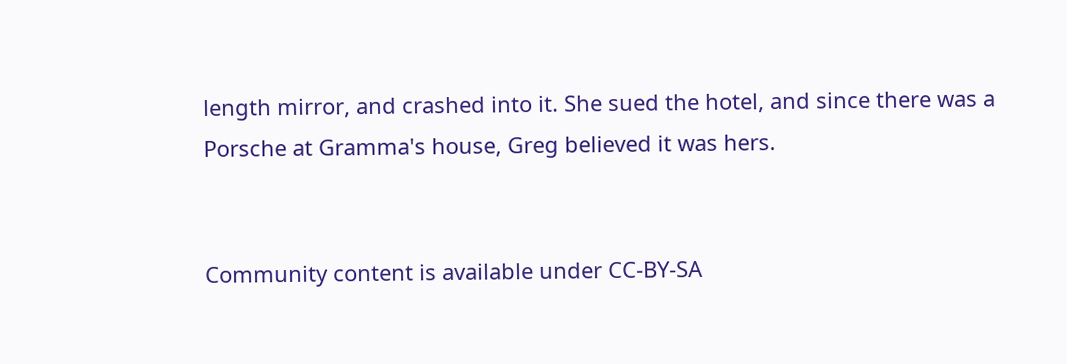length mirror, and crashed into it. She sued the hotel, and since there was a Porsche at Gramma's house, Greg believed it was hers.


Community content is available under CC-BY-SA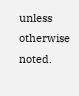unless otherwise noted.